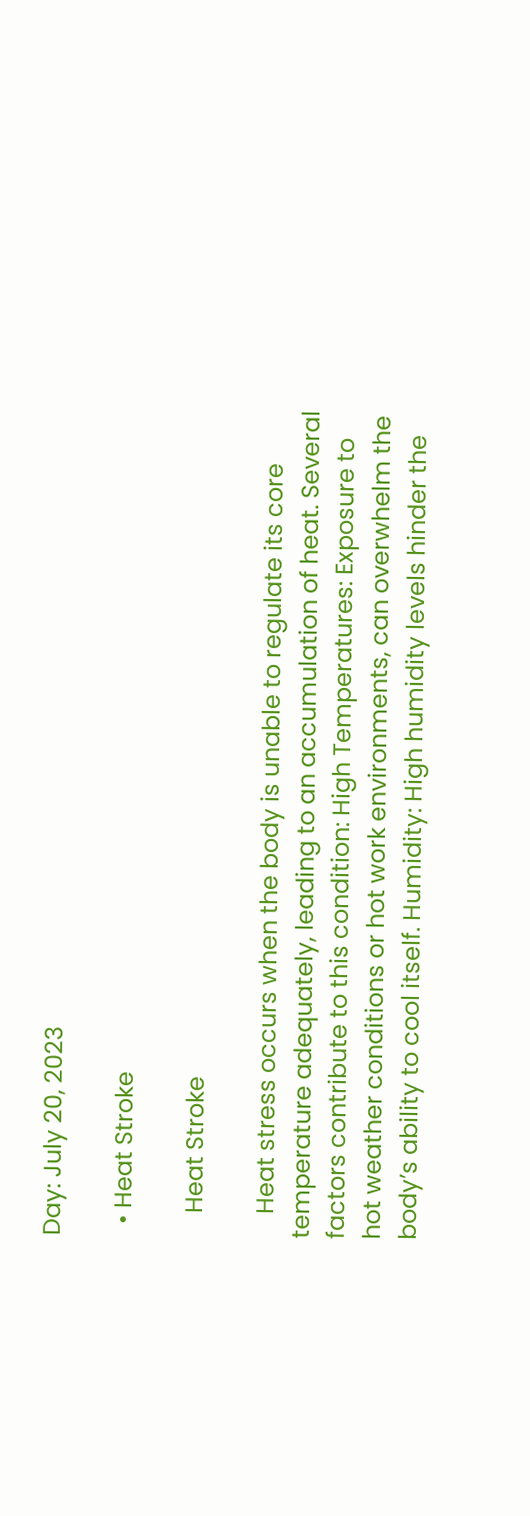Day: July 20, 2023

  • Heat Stroke

    Heat Stroke

    Heat stress occurs when the body is unable to regulate its core temperature adequately, leading to an accumulation of heat. Several factors contribute to this condition: High Temperatures: Exposure to hot weather conditions or hot work environments, can overwhelm the body’s ability to cool itself. Humidity: High humidity levels hinder the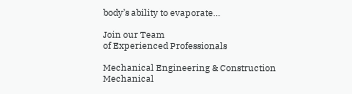body’s ability to evaporate…

Join our Team
of Experienced Professionals

Mechanical Engineering & Construction
Mechanical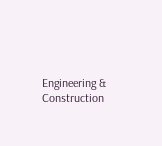Engineering & Construction